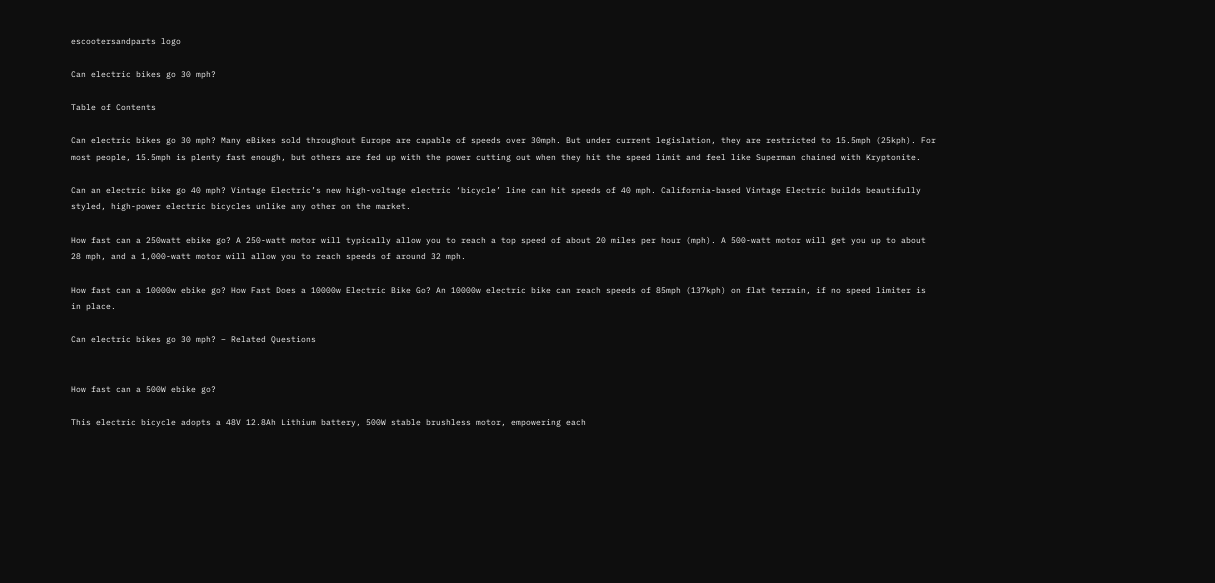escootersandparts logo

Can electric bikes go 30 mph?

Table of Contents

Can electric bikes go 30 mph? Many eBikes sold throughout Europe are capable of speeds over 30mph. But under current legislation, they are restricted to 15.5mph (25kph). For most people, 15.5mph is plenty fast enough, but others are fed up with the power cutting out when they hit the speed limit and feel like Superman chained with Kryptonite.

Can an electric bike go 40 mph? Vintage Electric’s new high-voltage electric ‘bicycle’ line can hit speeds of 40 mph. California-based Vintage Electric builds beautifully styled, high-power electric bicycles unlike any other on the market.

How fast can a 250watt ebike go? A 250-watt motor will typically allow you to reach a top speed of about 20 miles per hour (mph). A 500-watt motor will get you up to about 28 mph, and a 1,000-watt motor will allow you to reach speeds of around 32 mph.

How fast can a 10000w ebike go? How Fast Does a 10000w Electric Bike Go? An 10000w electric bike can reach speeds of 85mph (137kph) on flat terrain, if no speed limiter is in place.

Can electric bikes go 30 mph? – Related Questions


How fast can a 500W ebike go?

This electric bicycle adopts a 48V 12.8Ah Lithium battery, 500W stable brushless motor, empowering each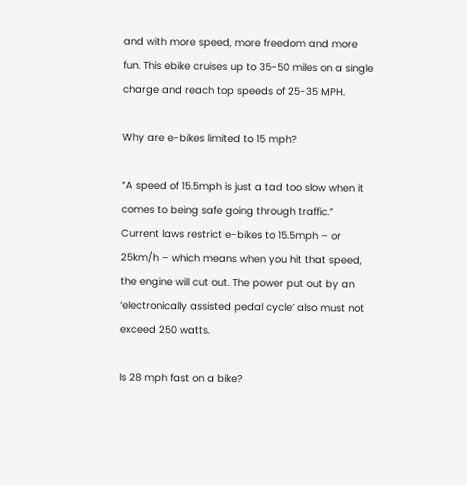and with more speed, more freedom and more fun. This ebike cruises up to 35-50 miles on a single charge and reach top speeds of 25-35 MPH.

Why are e-bikes limited to 15 mph?

“A speed of 15.5mph is just a tad too slow when it comes to being safe going through traffic.” Current laws restrict e-bikes to 15.5mph – or 25km/h – which means when you hit that speed, the engine will cut out. The power put out by an ‘electronically assisted pedal cycle’ also must not exceed 250 watts.

Is 28 mph fast on a bike?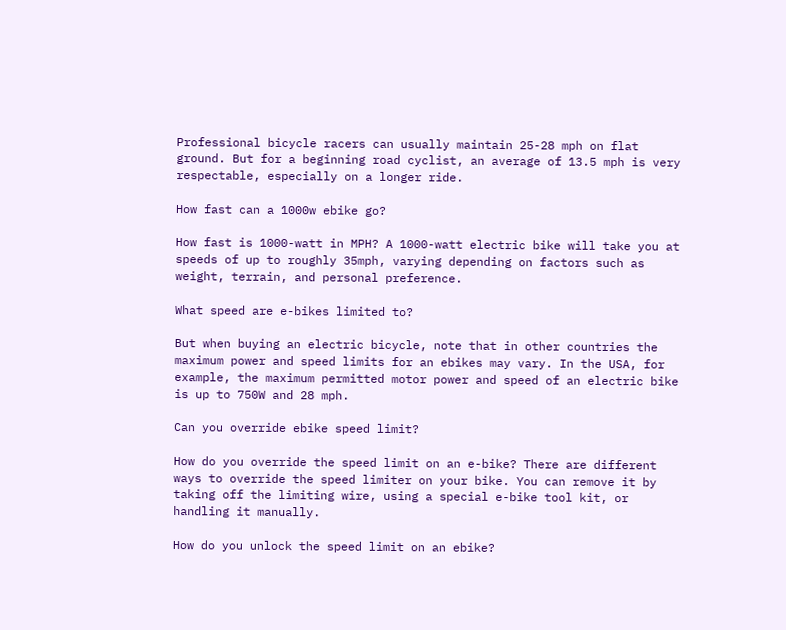Professional bicycle racers can usually maintain 25-28 mph on flat ground. But for a beginning road cyclist, an average of 13.5 mph is very respectable, especially on a longer ride.

How fast can a 1000w ebike go?

How fast is 1000-watt in MPH? A 1000-watt electric bike will take you at speeds of up to roughly 35mph, varying depending on factors such as weight, terrain, and personal preference.

What speed are e-bikes limited to?

But when buying an electric bicycle, note that in other countries the maximum power and speed limits for an ebikes may vary. In the USA, for example, the maximum permitted motor power and speed of an electric bike is up to 750W and 28 mph.

Can you override ebike speed limit?

How do you override the speed limit on an e-bike? There are different ways to override the speed limiter on your bike. You can remove it by taking off the limiting wire, using a special e-bike tool kit, or handling it manually.

How do you unlock the speed limit on an ebike?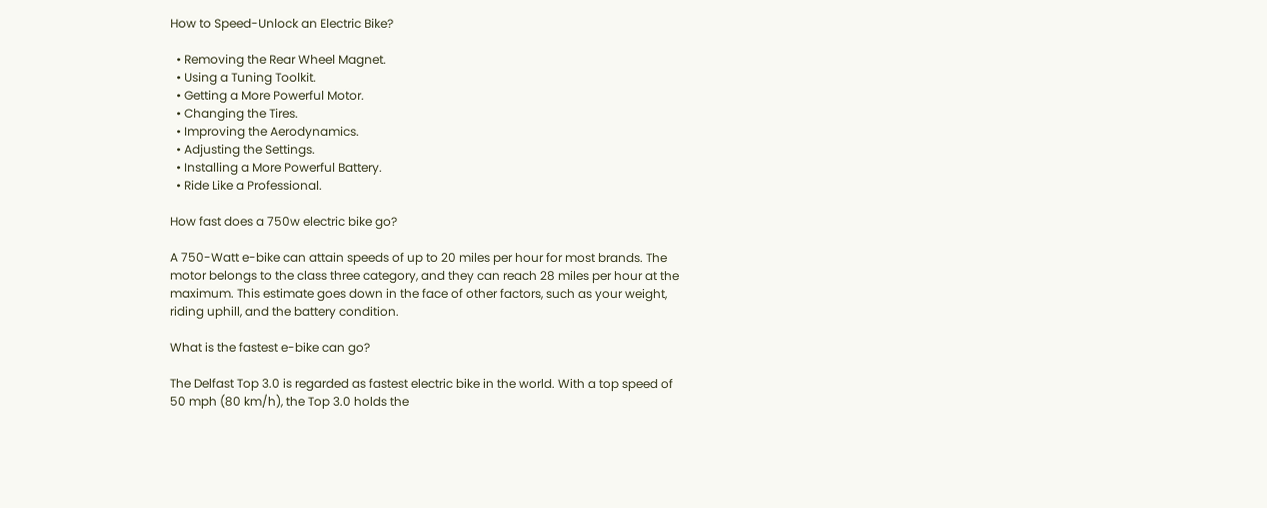How to Speed-Unlock an Electric Bike?

  • Removing the Rear Wheel Magnet.
  • Using a Tuning Toolkit.
  • Getting a More Powerful Motor.
  • Changing the Tires.
  • Improving the Aerodynamics.
  • Adjusting the Settings.
  • Installing a More Powerful Battery.
  • Ride Like a Professional.

How fast does a 750w electric bike go?

A 750-Watt e-bike can attain speeds of up to 20 miles per hour for most brands. The motor belongs to the class three category, and they can reach 28 miles per hour at the maximum. This estimate goes down in the face of other factors, such as your weight, riding uphill, and the battery condition.

What is the fastest e-bike can go?

The Delfast Top 3.0 is regarded as fastest electric bike in the world. With a top speed of 50 mph (80 km/h), the Top 3.0 holds the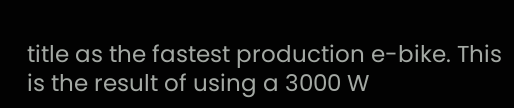title as the fastest production e-bike. This is the result of using a 3000 W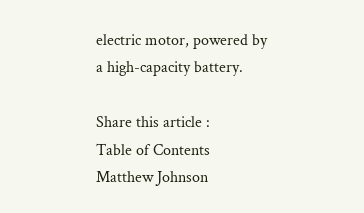electric motor, powered by a high-capacity battery.

Share this article :
Table of Contents
Matthew Johnson